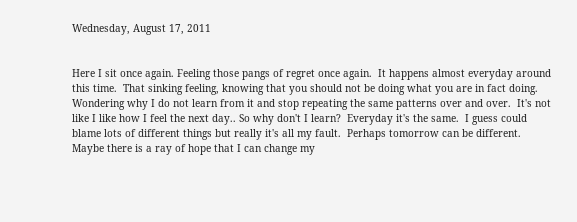Wednesday, August 17, 2011


Here I sit once again. Feeling those pangs of regret once again.  It happens almost everyday around this time.  That sinking feeling, knowing that you should not be doing what you are in fact doing.  Wondering why I do not learn from it and stop repeating the same patterns over and over.  It's not like I like how I feel the next day.. So why don't I learn?  Everyday it's the same.  I guess could blame lots of different things but really it's all my fault.  Perhaps tomorrow can be different.  Maybe there is a ray of hope that I can change my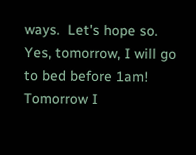ways.  Let's hope so.  Yes, tomorrow, I will go to bed before 1am!  Tomorrow I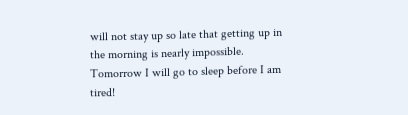will not stay up so late that getting up in the morning is nearly impossible.  Tomorrow I will go to sleep before I am tired!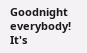Goodnight everybody! It's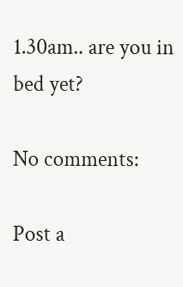1.30am.. are you in bed yet?

No comments:

Post a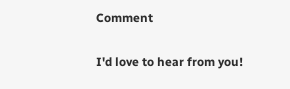Comment

I'd love to hear from you!